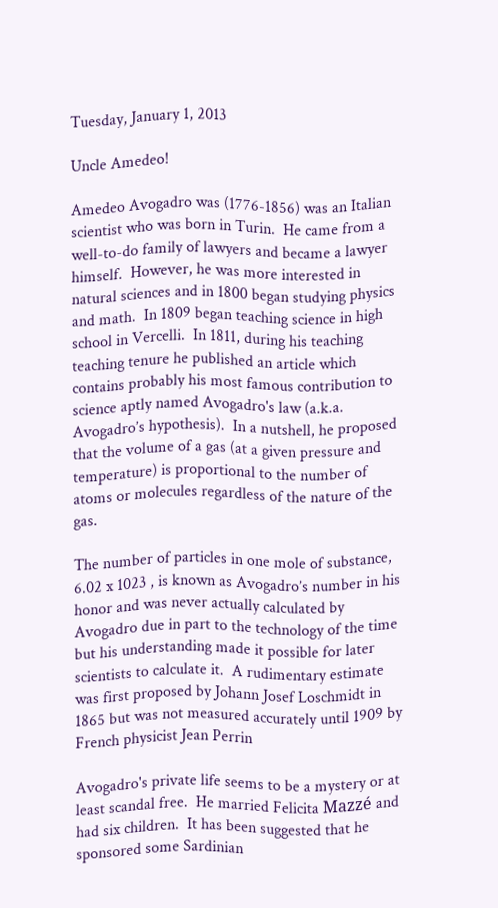Tuesday, January 1, 2013

Uncle Amedeo!

Amedeo Avogadro was (1776-1856) was an Italian scientist who was born in Turin.  He came from a well-to-do family of lawyers and became a lawyer himself.  However, he was more interested in natural sciences and in 1800 began studying physics and math.  In 1809 began teaching science in high school in Vercelli.  In 1811, during his teaching teaching tenure he published an article which contains probably his most famous contribution to science aptly named Avogadro's law (a.k.a. Avogadro’s hypothesis).  In a nutshell, he proposed that the volume of a gas (at a given pressure and temperature) is proportional to the number of atoms or molecules regardless of the nature of the gas.

The number of particles in one mole of substance, 6.02 x 1023 , is known as Avogadro’s number in his honor and was never actually calculated by Avogadro due in part to the technology of the time but his understanding made it possible for later scientists to calculate it.  A rudimentary estimate was first proposed by Johann Josef Loschmidt in 1865 but was not measured accurately until 1909 by French physicist Jean Perrin

Avogadro's private life seems to be a mystery or at least scandal free.  He married Felicita Mazzé and had six children.  It has been suggested that he sponsored some Sardinian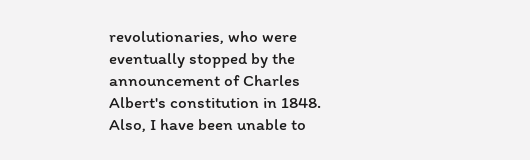revolutionaries, who were eventually stopped by the announcement of Charles Albert's constitution in 1848.  Also, I have been unable to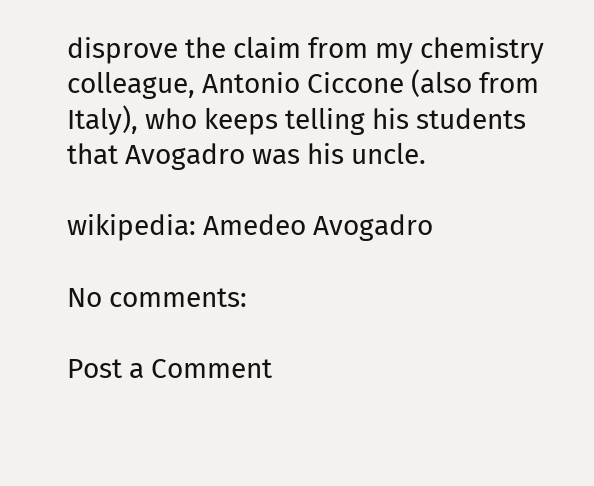disprove the claim from my chemistry colleague, Antonio Ciccone (also from Italy), who keeps telling his students that Avogadro was his uncle.

wikipedia: Amedeo Avogadro

No comments:

Post a Comment